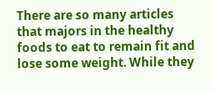There are so many articles that majors in the healthy foods to eat to remain fit and lose some weight. While they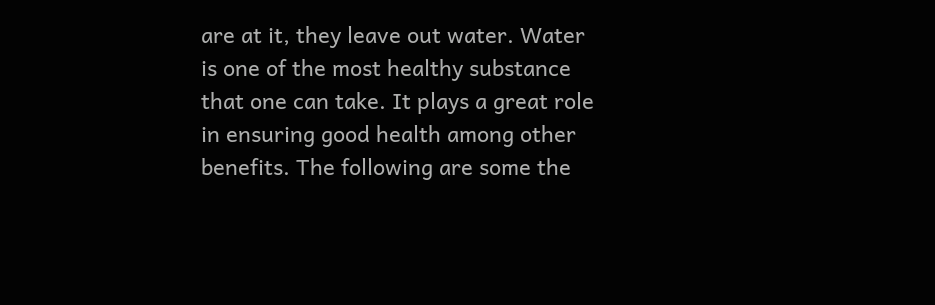are at it, they leave out water. Water is one of the most healthy substance that one can take. It plays a great role in ensuring good health among other benefits. The following are some the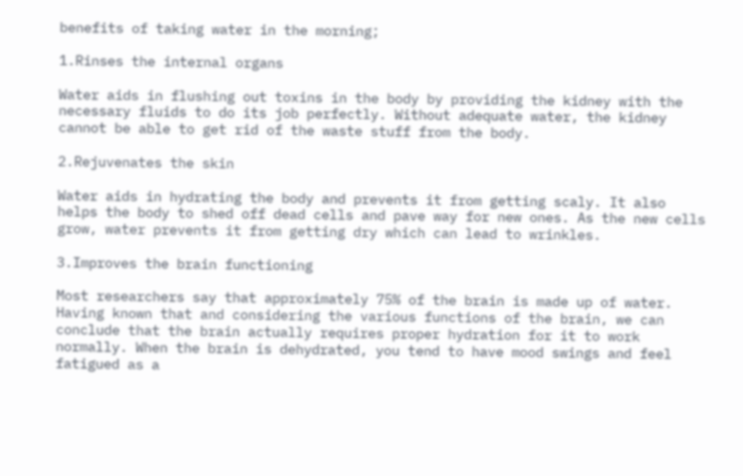benefits of taking water in the morning;

1.Rinses the internal organs

Water aids in flushing out toxins in the body by providing the kidney with the necessary fluids to do its job perfectly. Without adequate water, the kidney cannot be able to get rid of the waste stuff from the body.

2.Rejuvenates the skin

Water aids in hydrating the body and prevents it from getting scaly. It also helps the body to shed off dead cells and pave way for new ones. As the new cells grow, water prevents it from getting dry which can lead to wrinkles.

3.Improves the brain functioning

Most researchers say that approximately 75% of the brain is made up of water. Having known that and considering the various functions of the brain, we can conclude that the brain actually requires proper hydration for it to work normally. When the brain is dehydrated, you tend to have mood swings and feel fatigued as a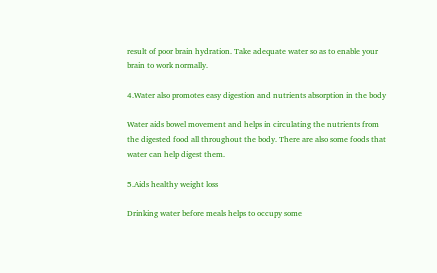result of poor brain hydration. Take adequate water so as to enable your brain to work normally.

4.Water also promotes easy digestion and nutrients absorption in the body

Water aids bowel movement and helps in circulating the nutrients from the digested food all throughout the body. There are also some foods that water can help digest them.

5.Aids healthy weight loss

Drinking water before meals helps to occupy some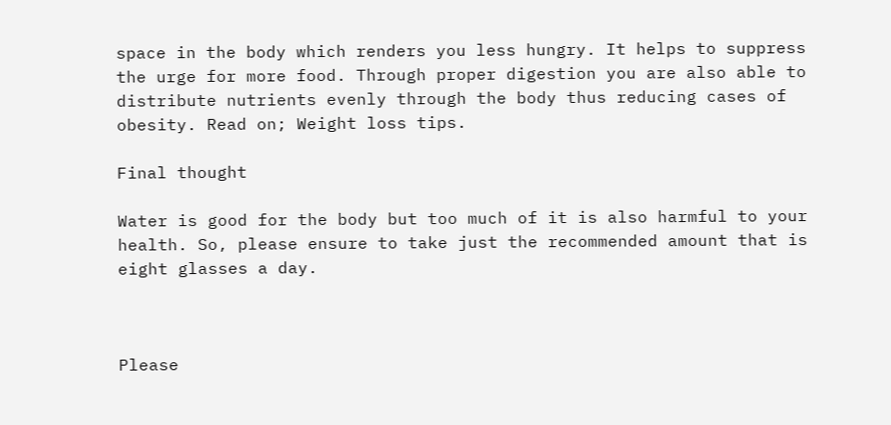space in the body which renders you less hungry. It helps to suppress the urge for more food. Through proper digestion you are also able to distribute nutrients evenly through the body thus reducing cases of obesity. Read on; Weight loss tips.

Final thought

Water is good for the body but too much of it is also harmful to your health. So, please ensure to take just the recommended amount that is eight glasses a day.



Please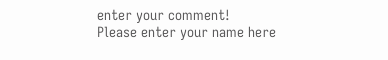enter your comment!
Please enter your name here